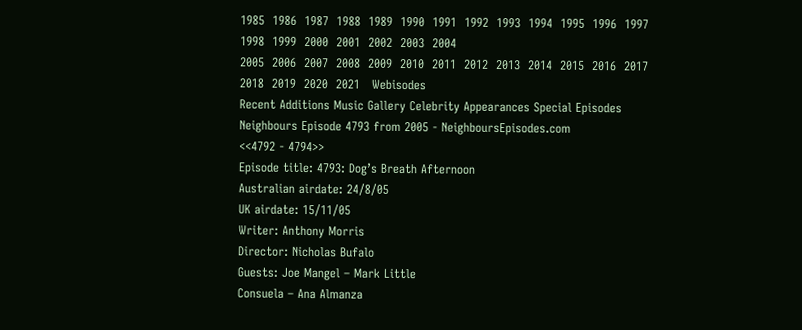1985  1986  1987  1988  1989  1990  1991  1992  1993  1994  1995  1996  1997  1998  1999  2000  2001  2002  2003  2004
2005  2006  2007  2008  2009  2010  2011  2012  2013  2014  2015  2016  2017  2018  2019  2020  2021   Webisodes
Recent Additions Music Gallery Celebrity Appearances Special Episodes
Neighbours Episode 4793 from 2005 - NeighboursEpisodes.com
<<4792 - 4794>>
Episode title: 4793: Dog’s Breath Afternoon
Australian airdate: 24/8/05
UK airdate: 15/11/05
Writer: Anthony Morris
Director: Nicholas Bufalo
Guests: Joe Mangel – Mark Little
Consuela – Ana Almanza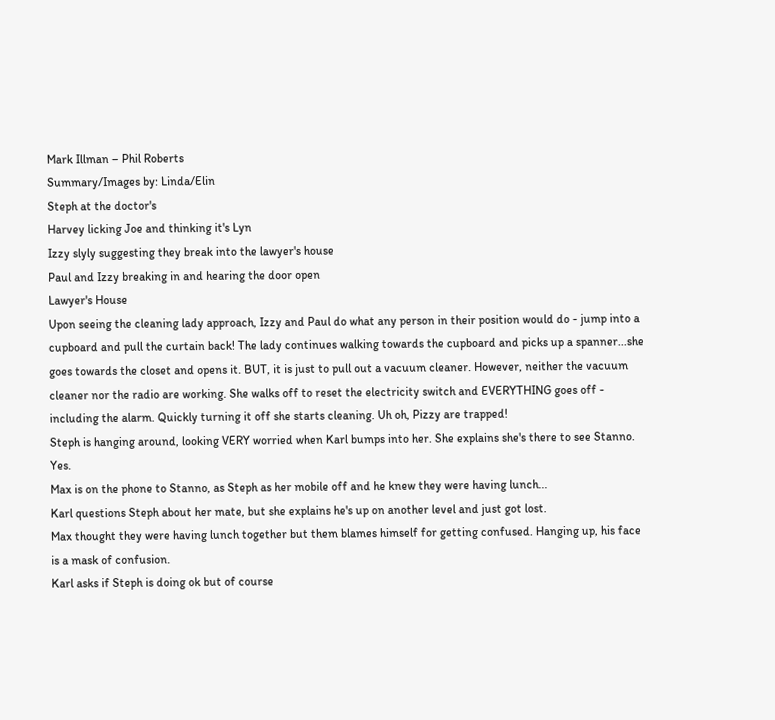Mark Illman – Phil Roberts
Summary/Images by: Linda/Elin
Steph at the doctor's
Harvey licking Joe and thinking it's Lyn
Izzy slyly suggesting they break into the lawyer's house
Paul and Izzy breaking in and hearing the door open
Lawyer's House
Upon seeing the cleaning lady approach, Izzy and Paul do what any person in their position would do - jump into a cupboard and pull the curtain back! The lady continues walking towards the cupboard and picks up a spanner...she goes towards the closet and opens it. BUT, it is just to pull out a vacuum cleaner. However, neither the vacuum cleaner nor the radio are working. She walks off to reset the electricity switch and EVERYTHING goes off - including the alarm. Quickly turning it off she starts cleaning. Uh oh, Pizzy are trapped!
Steph is hanging around, looking VERY worried when Karl bumps into her. She explains she's there to see Stanno. Yes.
Max is on the phone to Stanno, as Steph as her mobile off and he knew they were having lunch...
Karl questions Steph about her mate, but she explains he's up on another level and just got lost.
Max thought they were having lunch together but them blames himself for getting confused. Hanging up, his face is a mask of confusion.
Karl asks if Steph is doing ok but of course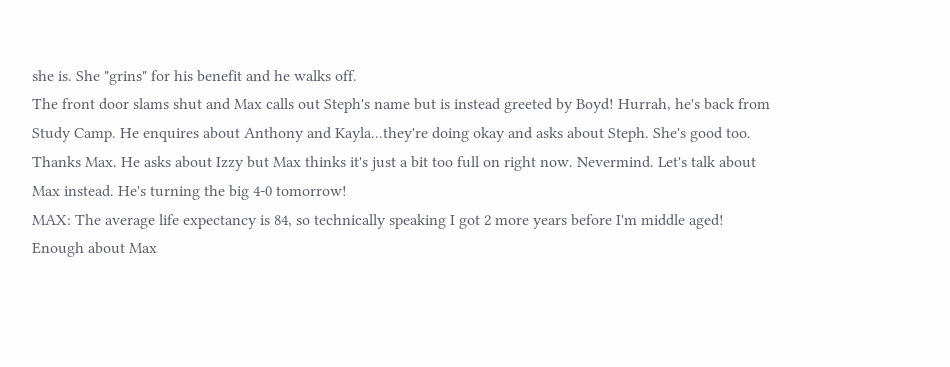she is. She "grins" for his benefit and he walks off.
The front door slams shut and Max calls out Steph's name but is instead greeted by Boyd! Hurrah, he's back from Study Camp. He enquires about Anthony and Kayla...they're doing okay and asks about Steph. She's good too. Thanks Max. He asks about Izzy but Max thinks it's just a bit too full on right now. Nevermind. Let's talk about Max instead. He's turning the big 4-0 tomorrow!
MAX: The average life expectancy is 84, so technically speaking I got 2 more years before I'm middle aged!
Enough about Max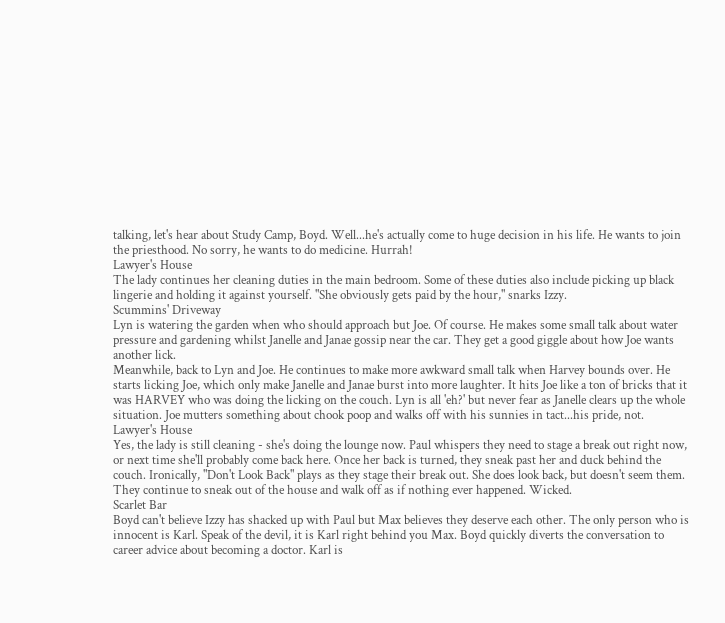talking, let's hear about Study Camp, Boyd. Well...he's actually come to huge decision in his life. He wants to join the priesthood. No sorry, he wants to do medicine. Hurrah!
Lawyer's House
The lady continues her cleaning duties in the main bedroom. Some of these duties also include picking up black lingerie and holding it against yourself. "She obviously gets paid by the hour," snarks Izzy.
Scummins' Driveway
Lyn is watering the garden when who should approach but Joe. Of course. He makes some small talk about water pressure and gardening whilst Janelle and Janae gossip near the car. They get a good giggle about how Joe wants another lick.
Meanwhile, back to Lyn and Joe. He continues to make more awkward small talk when Harvey bounds over. He starts licking Joe, which only make Janelle and Janae burst into more laughter. It hits Joe like a ton of bricks that it was HARVEY who was doing the licking on the couch. Lyn is all 'eh?' but never fear as Janelle clears up the whole situation. Joe mutters something about chook poop and walks off with his sunnies in tact...his pride, not.
Lawyer's House
Yes, the lady is still cleaning - she's doing the lounge now. Paul whispers they need to stage a break out right now, or next time she'll probably come back here. Once her back is turned, they sneak past her and duck behind the couch. Ironically, "Don't Look Back" plays as they stage their break out. She does look back, but doesn't seem them. They continue to sneak out of the house and walk off as if nothing ever happened. Wicked.
Scarlet Bar
Boyd can't believe Izzy has shacked up with Paul but Max believes they deserve each other. The only person who is innocent is Karl. Speak of the devil, it is Karl right behind you Max. Boyd quickly diverts the conversation to career advice about becoming a doctor. Karl is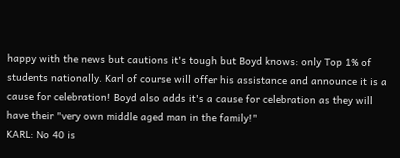happy with the news but cautions it's tough but Boyd knows: only Top 1% of students nationally. Karl of course will offer his assistance and announce it is a cause for celebration! Boyd also adds it's a cause for celebration as they will have their "very own middle aged man in the family!"
KARL: No 40 is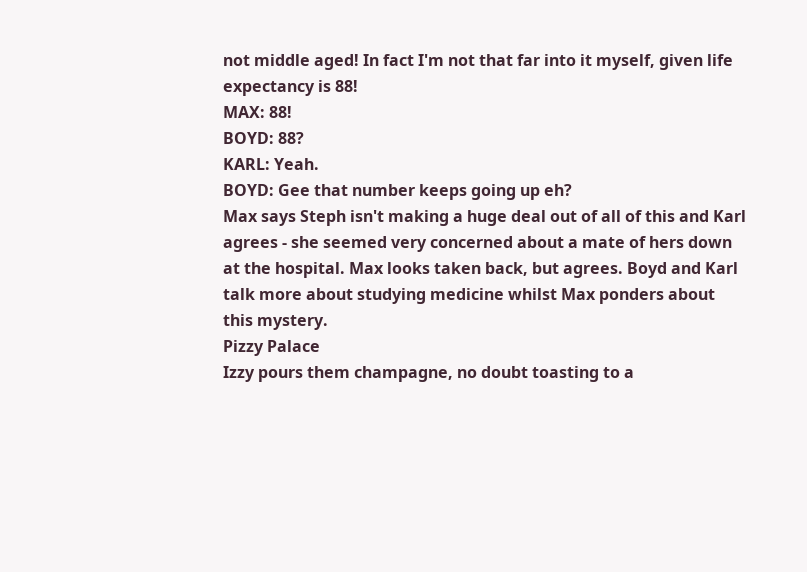not middle aged! In fact I'm not that far into it myself, given life expectancy is 88!
MAX: 88!
BOYD: 88?
KARL: Yeah.
BOYD: Gee that number keeps going up eh?
Max says Steph isn't making a huge deal out of all of this and Karl agrees - she seemed very concerned about a mate of hers down at the hospital. Max looks taken back, but agrees. Boyd and Karl talk more about studying medicine whilst Max ponders about this mystery.
Pizzy Palace
Izzy pours them champagne, no doubt toasting to a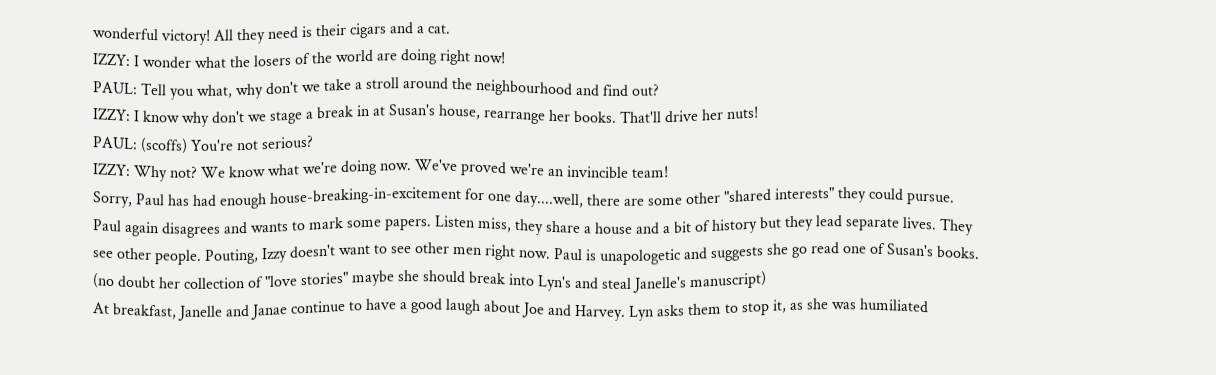wonderful victory! All they need is their cigars and a cat.
IZZY: I wonder what the losers of the world are doing right now!
PAUL: Tell you what, why don't we take a stroll around the neighbourhood and find out?
IZZY: I know why don't we stage a break in at Susan's house, rearrange her books. That'll drive her nuts!
PAUL: (scoffs) You're not serious?
IZZY: Why not? We know what we're doing now. We've proved we're an invincible team!
Sorry, Paul has had enough house-breaking-in-excitement for one day....well, there are some other "shared interests" they could pursue. Paul again disagrees and wants to mark some papers. Listen miss, they share a house and a bit of history but they lead separate lives. They see other people. Pouting, Izzy doesn't want to see other men right now. Paul is unapologetic and suggests she go read one of Susan's books. (no doubt her collection of "love stories" maybe she should break into Lyn's and steal Janelle's manuscript)
At breakfast, Janelle and Janae continue to have a good laugh about Joe and Harvey. Lyn asks them to stop it, as she was humiliated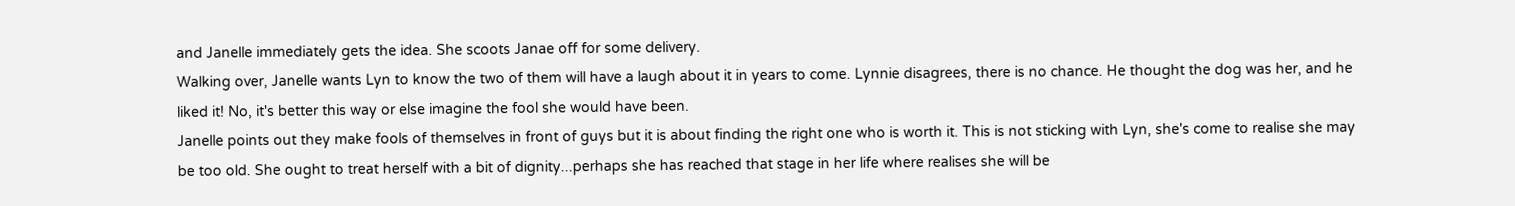and Janelle immediately gets the idea. She scoots Janae off for some delivery.
Walking over, Janelle wants Lyn to know the two of them will have a laugh about it in years to come. Lynnie disagrees, there is no chance. He thought the dog was her, and he liked it! No, it's better this way or else imagine the fool she would have been.
Janelle points out they make fools of themselves in front of guys but it is about finding the right one who is worth it. This is not sticking with Lyn, she's come to realise she may be too old. She ought to treat herself with a bit of dignity...perhaps she has reached that stage in her life where realises she will be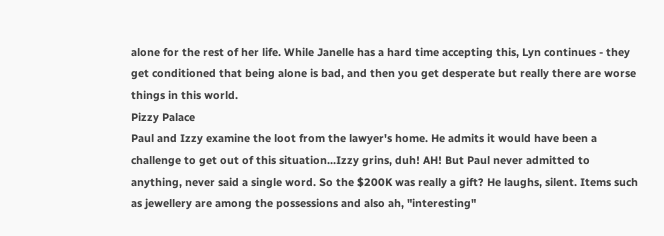alone for the rest of her life. While Janelle has a hard time accepting this, Lyn continues - they get conditioned that being alone is bad, and then you get desperate but really there are worse things in this world.
Pizzy Palace
Paul and Izzy examine the loot from the lawyer's home. He admits it would have been a challenge to get out of this situation...Izzy grins, duh! AH! But Paul never admitted to anything, never said a single word. So the $200K was really a gift? He laughs, silent. Items such as jewellery are among the possessions and also ah, "interesting"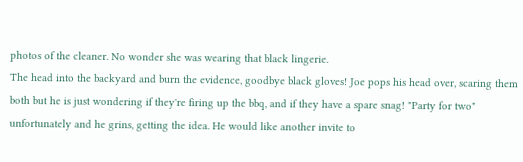photos of the cleaner. No wonder she was wearing that black lingerie.
The head into the backyard and burn the evidence, goodbye black gloves! Joe pops his head over, scaring them both but he is just wondering if they're firing up the bbq, and if they have a spare snag! "Party for two" unfortunately and he grins, getting the idea. He would like another invite to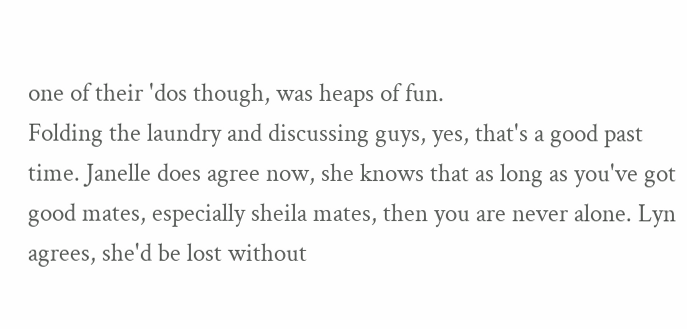one of their 'dos though, was heaps of fun.
Folding the laundry and discussing guys, yes, that's a good past time. Janelle does agree now, she knows that as long as you've got good mates, especially sheila mates, then you are never alone. Lyn agrees, she'd be lost without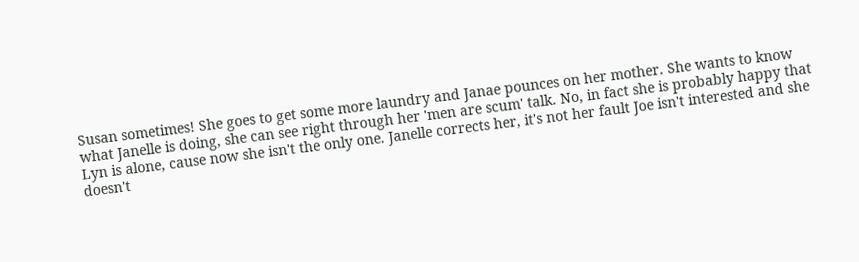Susan sometimes! She goes to get some more laundry and Janae pounces on her mother. She wants to know what Janelle is doing, she can see right through her 'men are scum' talk. No, in fact she is probably happy that Lyn is alone, cause now she isn't the only one. Janelle corrects her, it's not her fault Joe isn't interested and she doesn't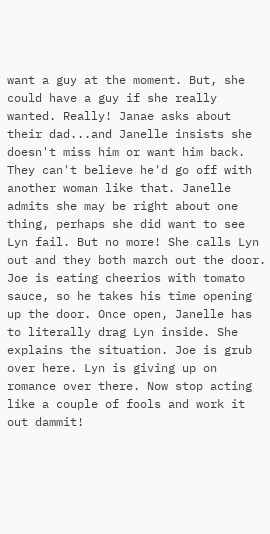want a guy at the moment. But, she could have a guy if she really wanted. Really! Janae asks about their dad...and Janelle insists she doesn't miss him or want him back. They can't believe he'd go off with another woman like that. Janelle admits she may be right about one thing, perhaps she did want to see Lyn fail. But no more! She calls Lyn out and they both march out the door.
Joe is eating cheerios with tomato sauce, so he takes his time opening up the door. Once open, Janelle has to literally drag Lyn inside. She explains the situation. Joe is grub over here. Lyn is giving up on romance over there. Now stop acting like a couple of fools and work it out dammit!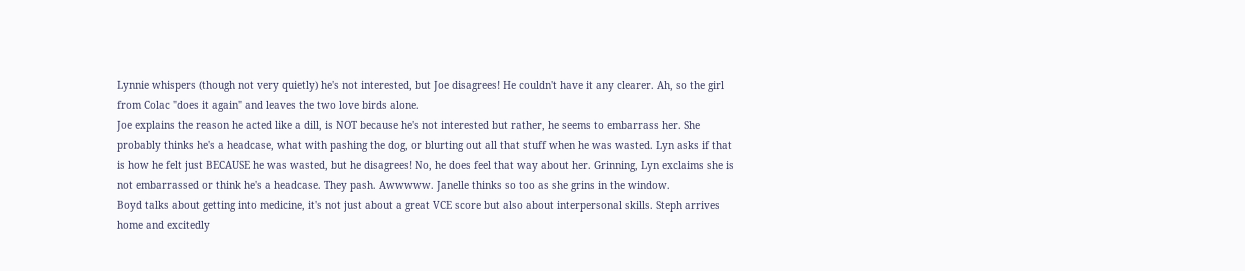Lynnie whispers (though not very quietly) he's not interested, but Joe disagrees! He couldn't have it any clearer. Ah, so the girl from Colac "does it again" and leaves the two love birds alone.
Joe explains the reason he acted like a dill, is NOT because he's not interested but rather, he seems to embarrass her. She probably thinks he's a headcase, what with pashing the dog, or blurting out all that stuff when he was wasted. Lyn asks if that is how he felt just BECAUSE he was wasted, but he disagrees! No, he does feel that way about her. Grinning, Lyn exclaims she is not embarrassed or think he's a headcase. They pash. Awwwww. Janelle thinks so too as she grins in the window.
Boyd talks about getting into medicine, it's not just about a great VCE score but also about interpersonal skills. Steph arrives home and excitedly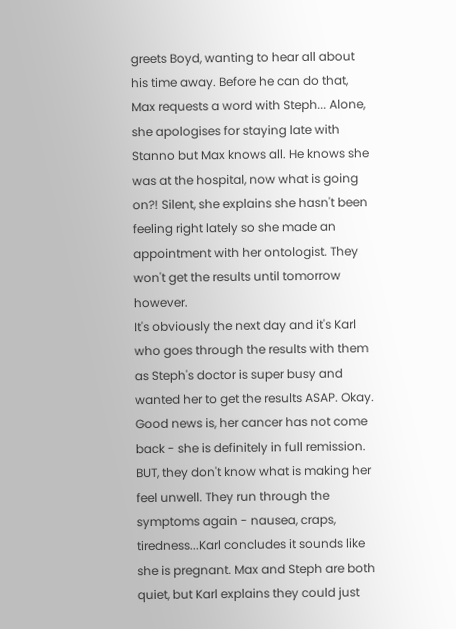greets Boyd, wanting to hear all about his time away. Before he can do that, Max requests a word with Steph... Alone, she apologises for staying late with Stanno but Max knows all. He knows she was at the hospital, now what is going on?! Silent, she explains she hasn't been feeling right lately so she made an appointment with her ontologist. They won't get the results until tomorrow however.
It's obviously the next day and it's Karl who goes through the results with them as Steph's doctor is super busy and wanted her to get the results ASAP. Okay. Good news is, her cancer has not come back - she is definitely in full remission. BUT, they don't know what is making her feel unwell. They run through the symptoms again - nausea, craps, tiredness...Karl concludes it sounds like she is pregnant. Max and Steph are both quiet, but Karl explains they could just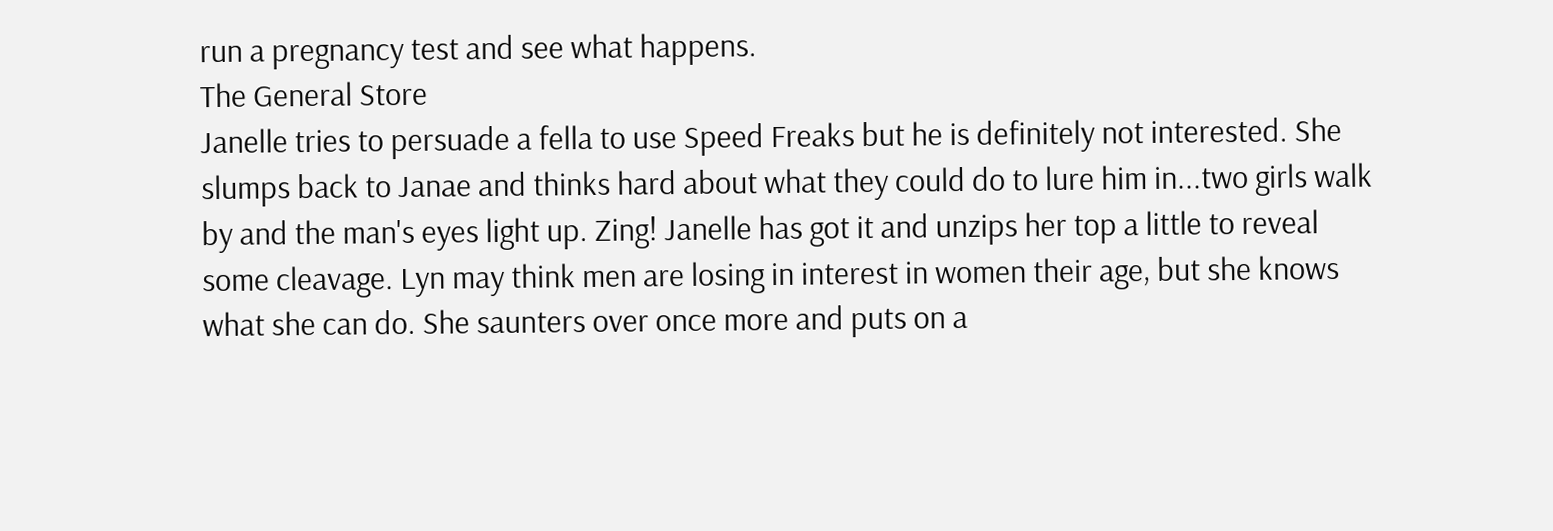run a pregnancy test and see what happens.
The General Store
Janelle tries to persuade a fella to use Speed Freaks but he is definitely not interested. She slumps back to Janae and thinks hard about what they could do to lure him in...two girls walk by and the man's eyes light up. Zing! Janelle has got it and unzips her top a little to reveal some cleavage. Lyn may think men are losing in interest in women their age, but she knows what she can do. She saunters over once more and puts on a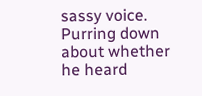sassy voice. Purring down about whether he heard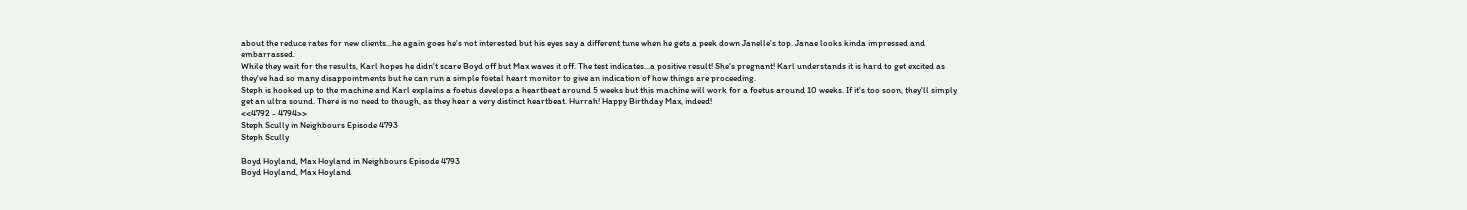about the reduce rates for new clients...he again goes he's not interested but his eyes say a different tune when he gets a peek down Janelle's top. Janae looks kinda impressed and embarrassed.
While they wait for the results, Karl hopes he didn't scare Boyd off but Max waves it off. The test indicates...a positive result! She's pregnant! Karl understands it is hard to get excited as they've had so many disappointments but he can run a simple foetal heart monitor to give an indication of how things are proceeding.
Steph is hooked up to the machine and Karl explains a foetus develops a heartbeat around 5 weeks but this machine will work for a foetus around 10 weeks. If it's too soon, they'll simply get an ultra sound. There is no need to though, as they hear a very distinct heartbeat. Hurrah! Happy Birthday Max, indeed!
<<4792 - 4794>>
Steph Scully in Neighbours Episode 4793
Steph Scully

Boyd Hoyland, Max Hoyland in Neighbours Episode 4793
Boyd Hoyland, Max Hoyland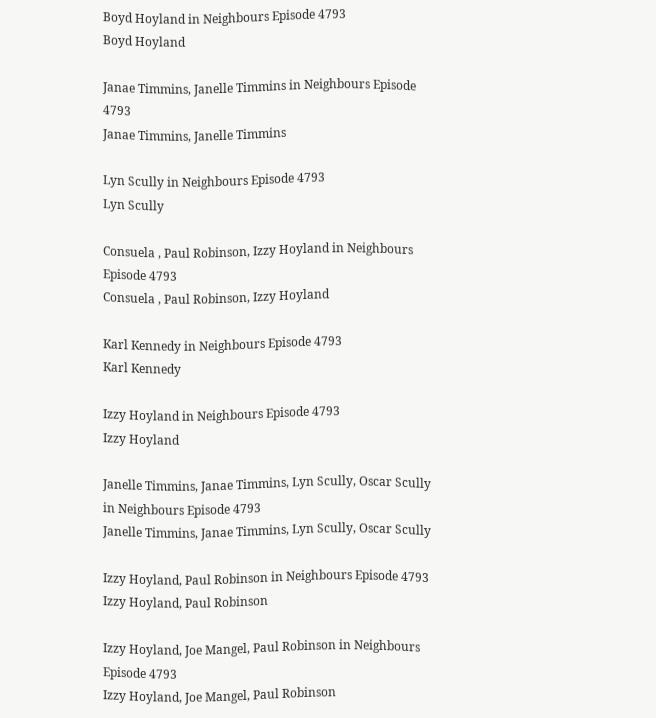Boyd Hoyland in Neighbours Episode 4793
Boyd Hoyland

Janae Timmins, Janelle Timmins in Neighbours Episode 4793
Janae Timmins, Janelle Timmins

Lyn Scully in Neighbours Episode 4793
Lyn Scully

Consuela , Paul Robinson, Izzy Hoyland in Neighbours Episode 4793
Consuela , Paul Robinson, Izzy Hoyland

Karl Kennedy in Neighbours Episode 4793
Karl Kennedy

Izzy Hoyland in Neighbours Episode 4793
Izzy Hoyland

Janelle Timmins, Janae Timmins, Lyn Scully, Oscar Scully in Neighbours Episode 4793
Janelle Timmins, Janae Timmins, Lyn Scully, Oscar Scully

Izzy Hoyland, Paul Robinson in Neighbours Episode 4793
Izzy Hoyland, Paul Robinson

Izzy Hoyland, Joe Mangel, Paul Robinson in Neighbours Episode 4793
Izzy Hoyland, Joe Mangel, Paul Robinson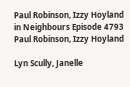Paul Robinson, Izzy Hoyland in Neighbours Episode 4793
Paul Robinson, Izzy Hoyland

Lyn Scully, Janelle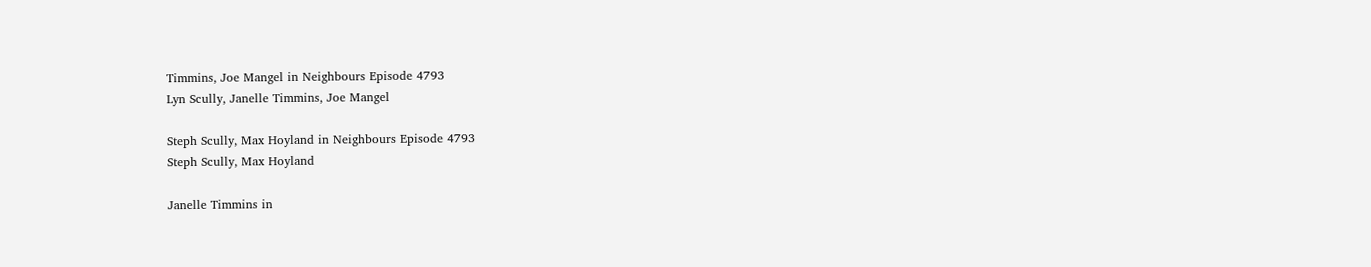Timmins, Joe Mangel in Neighbours Episode 4793
Lyn Scully, Janelle Timmins, Joe Mangel

Steph Scully, Max Hoyland in Neighbours Episode 4793
Steph Scully, Max Hoyland

Janelle Timmins in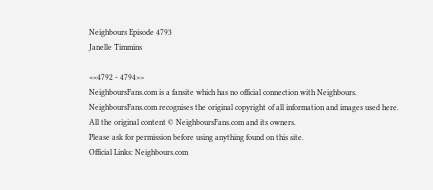Neighbours Episode 4793
Janelle Timmins

<<4792 - 4794>>
NeighboursFans.com is a fansite which has no official connection with Neighbours.
NeighboursFans.com recognises the original copyright of all information and images used here.
All the original content © NeighboursFans.com and its owners.
Please ask for permission before using anything found on this site.
Official Links: Neighbours.com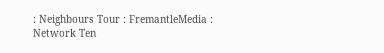: Neighbours Tour : FremantleMedia : Network Ten